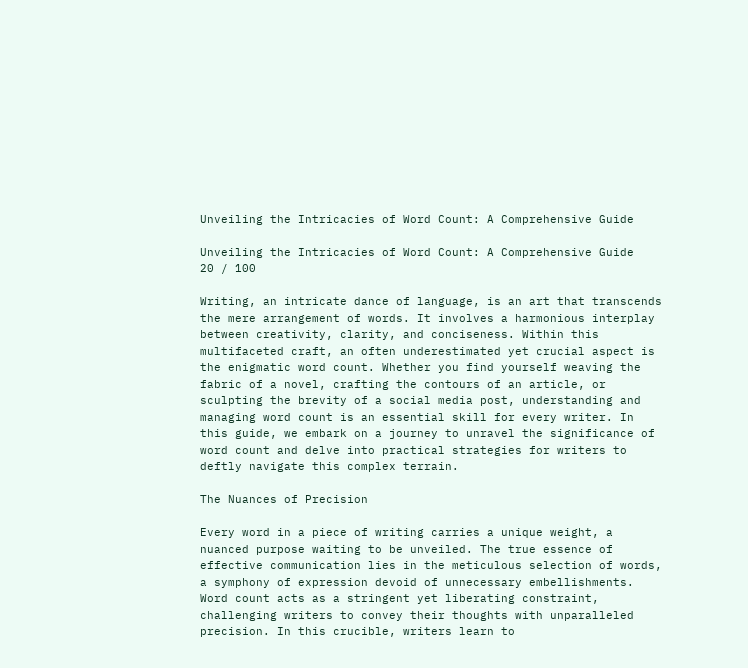Unveiling the Intricacies of Word Count: A Comprehensive Guide

Unveiling the Intricacies of Word Count: A Comprehensive Guide
20 / 100

Writing, an intricate dance of language, is an art that transcends the mere arrangement of words. It involves a harmonious interplay between creativity, clarity, and conciseness. Within this multifaceted craft, an often underestimated yet crucial aspect is the enigmatic word count. Whether you find yourself weaving the fabric of a novel, crafting the contours of an article, or sculpting the brevity of a social media post, understanding and managing word count is an essential skill for every writer. In this guide, we embark on a journey to unravel the significance of word count and delve into practical strategies for writers to deftly navigate this complex terrain.

The Nuances of Precision

Every word in a piece of writing carries a unique weight, a nuanced purpose waiting to be unveiled. The true essence of effective communication lies in the meticulous selection of words, a symphony of expression devoid of unnecessary embellishments. Word count acts as a stringent yet liberating constraint, challenging writers to convey their thoughts with unparalleled precision. In this crucible, writers learn to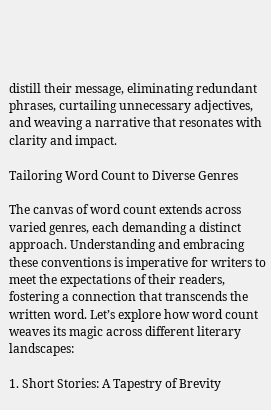distill their message, eliminating redundant phrases, curtailing unnecessary adjectives, and weaving a narrative that resonates with clarity and impact.

Tailoring Word Count to Diverse Genres

The canvas of word count extends across varied genres, each demanding a distinct approach. Understanding and embracing these conventions is imperative for writers to meet the expectations of their readers, fostering a connection that transcends the written word. Let’s explore how word count weaves its magic across different literary landscapes:

1. Short Stories: A Tapestry of Brevity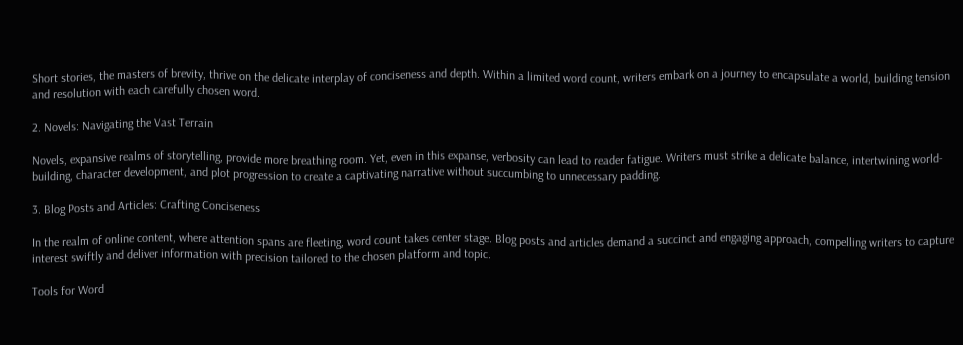Short stories, the masters of brevity, thrive on the delicate interplay of conciseness and depth. Within a limited word count, writers embark on a journey to encapsulate a world, building tension and resolution with each carefully chosen word.

2. Novels: Navigating the Vast Terrain

Novels, expansive realms of storytelling, provide more breathing room. Yet, even in this expanse, verbosity can lead to reader fatigue. Writers must strike a delicate balance, intertwining world-building, character development, and plot progression to create a captivating narrative without succumbing to unnecessary padding.

3. Blog Posts and Articles: Crafting Conciseness

In the realm of online content, where attention spans are fleeting, word count takes center stage. Blog posts and articles demand a succinct and engaging approach, compelling writers to capture interest swiftly and deliver information with precision tailored to the chosen platform and topic.

Tools for Word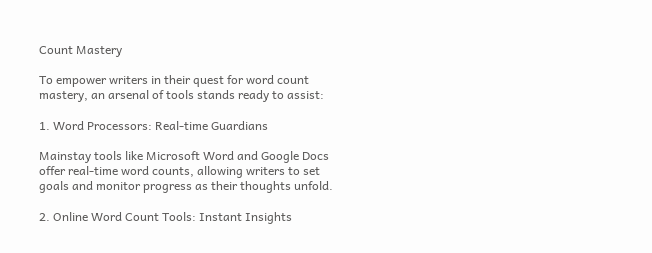Count Mastery

To empower writers in their quest for word count mastery, an arsenal of tools stands ready to assist:

1. Word Processors: Real-time Guardians

Mainstay tools like Microsoft Word and Google Docs offer real-time word counts, allowing writers to set goals and monitor progress as their thoughts unfold.

2. Online Word Count Tools: Instant Insights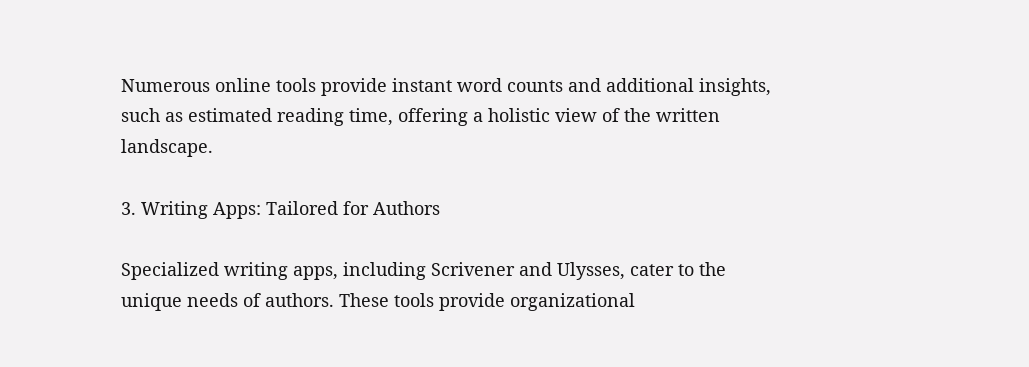Numerous online tools provide instant word counts and additional insights, such as estimated reading time, offering a holistic view of the written landscape.

3. Writing Apps: Tailored for Authors

Specialized writing apps, including Scrivener and Ulysses, cater to the unique needs of authors. These tools provide organizational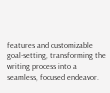features and customizable goal-setting, transforming the writing process into a seamless, focused endeavor.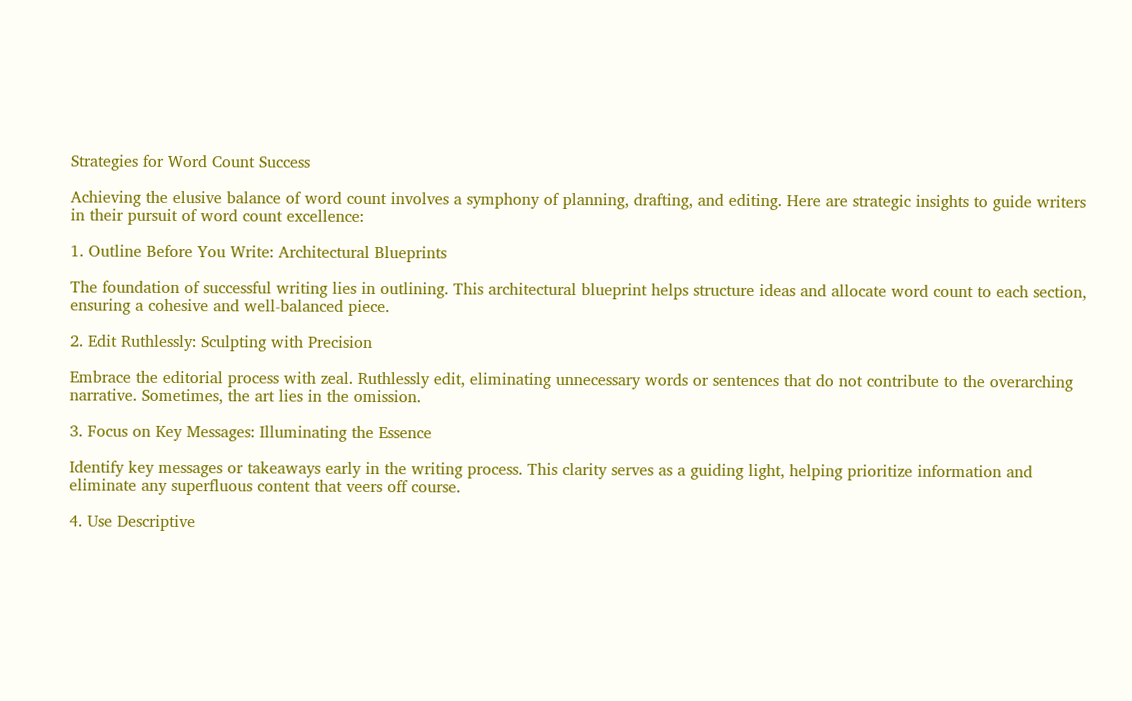Strategies for Word Count Success

Achieving the elusive balance of word count involves a symphony of planning, drafting, and editing. Here are strategic insights to guide writers in their pursuit of word count excellence:

1. Outline Before You Write: Architectural Blueprints

The foundation of successful writing lies in outlining. This architectural blueprint helps structure ideas and allocate word count to each section, ensuring a cohesive and well-balanced piece.

2. Edit Ruthlessly: Sculpting with Precision

Embrace the editorial process with zeal. Ruthlessly edit, eliminating unnecessary words or sentences that do not contribute to the overarching narrative. Sometimes, the art lies in the omission.

3. Focus on Key Messages: Illuminating the Essence

Identify key messages or takeaways early in the writing process. This clarity serves as a guiding light, helping prioritize information and eliminate any superfluous content that veers off course.

4. Use Descriptive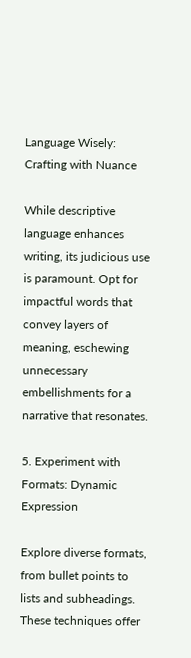Language Wisely: Crafting with Nuance

While descriptive language enhances writing, its judicious use is paramount. Opt for impactful words that convey layers of meaning, eschewing unnecessary embellishments for a narrative that resonates.

5. Experiment with Formats: Dynamic Expression

Explore diverse formats, from bullet points to lists and subheadings. These techniques offer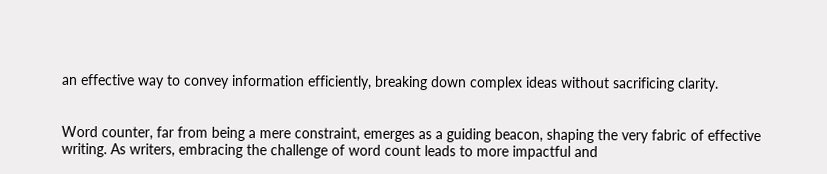an effective way to convey information efficiently, breaking down complex ideas without sacrificing clarity.


Word counter, far from being a mere constraint, emerges as a guiding beacon, shaping the very fabric of effective writing. As writers, embracing the challenge of word count leads to more impactful and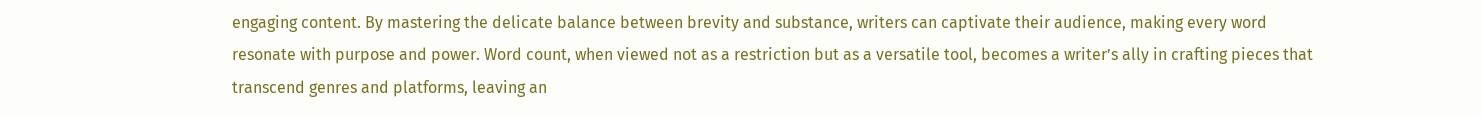engaging content. By mastering the delicate balance between brevity and substance, writers can captivate their audience, making every word resonate with purpose and power. Word count, when viewed not as a restriction but as a versatile tool, becomes a writer’s ally in crafting pieces that transcend genres and platforms, leaving an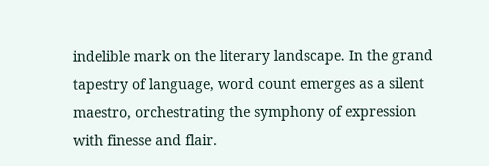indelible mark on the literary landscape. In the grand tapestry of language, word count emerges as a silent maestro, orchestrating the symphony of expression with finesse and flair.